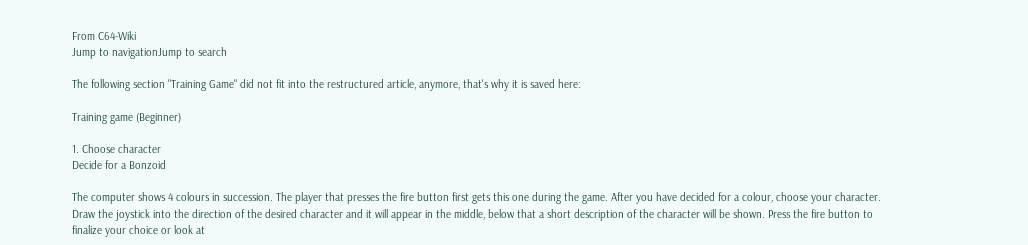From C64-Wiki
Jump to navigationJump to search

The following section "Training Game" did not fit into the restructured article, anymore, that's why it is saved here:

Training game (Beginner)

1. Choose character
Decide for a Bonzoid

The computer shows 4 colours in succession. The player that presses the fire button first gets this one during the game. After you have decided for a colour, choose your character. Draw the joystick into the direction of the desired character and it will appear in the middle, below that a short description of the character will be shown. Press the fire button to finalize your choice or look at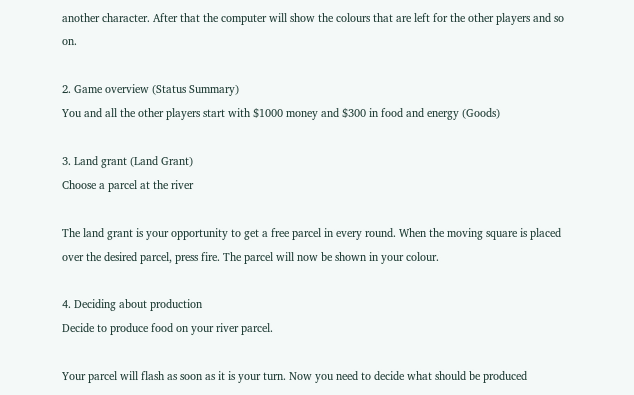another character. After that the computer will show the colours that are left for the other players and so on.

2. Game overview (Status Summary)
You and all the other players start with $1000 money and $300 in food and energy (Goods)

3. Land grant (Land Grant)
Choose a parcel at the river

The land grant is your opportunity to get a free parcel in every round. When the moving square is placed over the desired parcel, press fire. The parcel will now be shown in your colour.

4. Deciding about production
Decide to produce food on your river parcel.

Your parcel will flash as soon as it is your turn. Now you need to decide what should be produced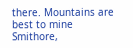there. Mountains are best to mine Smithore,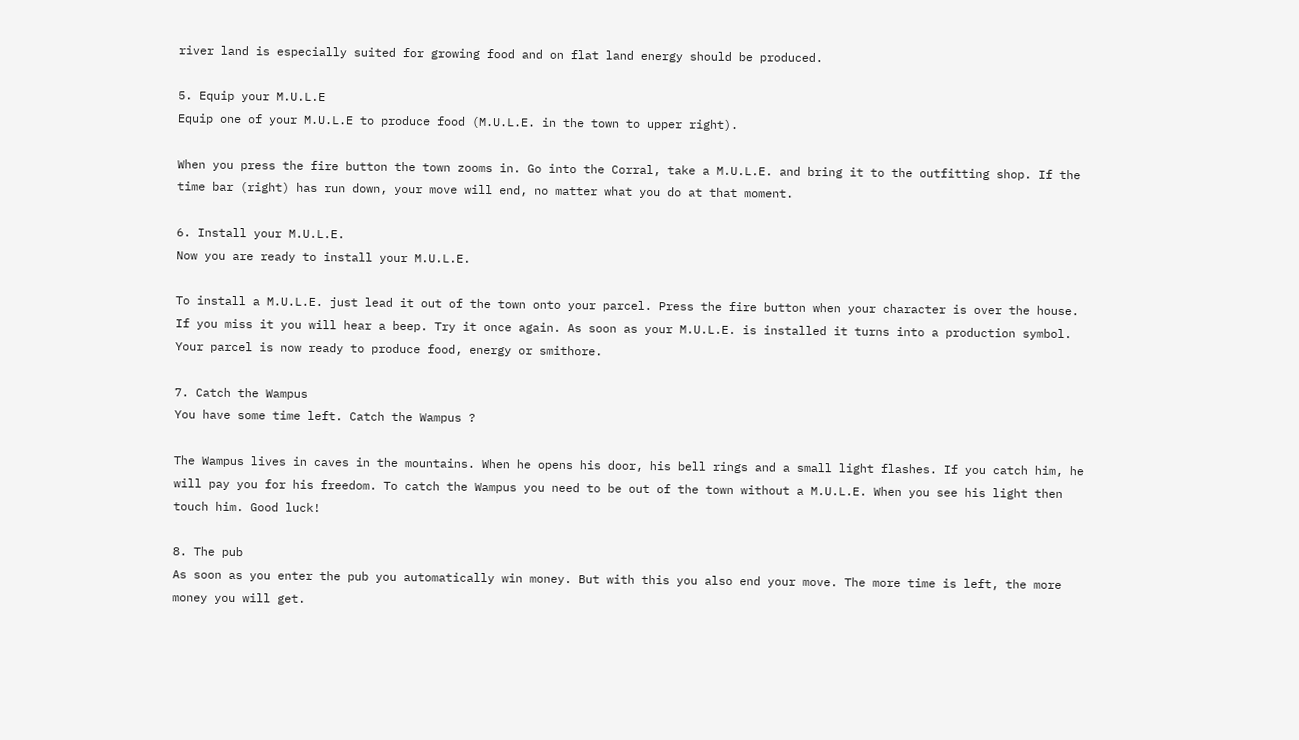river land is especially suited for growing food and on flat land energy should be produced.

5. Equip your M.U.L.E
Equip one of your M.U.L.E to produce food (M.U.L.E. in the town to upper right).

When you press the fire button the town zooms in. Go into the Corral, take a M.U.L.E. and bring it to the outfitting shop. If the time bar (right) has run down, your move will end, no matter what you do at that moment.

6. Install your M.U.L.E.
Now you are ready to install your M.U.L.E.

To install a M.U.L.E. just lead it out of the town onto your parcel. Press the fire button when your character is over the house. If you miss it you will hear a beep. Try it once again. As soon as your M.U.L.E. is installed it turns into a production symbol. Your parcel is now ready to produce food, energy or smithore.

7. Catch the Wampus
You have some time left. Catch the Wampus ?

The Wampus lives in caves in the mountains. When he opens his door, his bell rings and a small light flashes. If you catch him, he will pay you for his freedom. To catch the Wampus you need to be out of the town without a M.U.L.E. When you see his light then touch him. Good luck!

8. The pub
As soon as you enter the pub you automatically win money. But with this you also end your move. The more time is left, the more money you will get.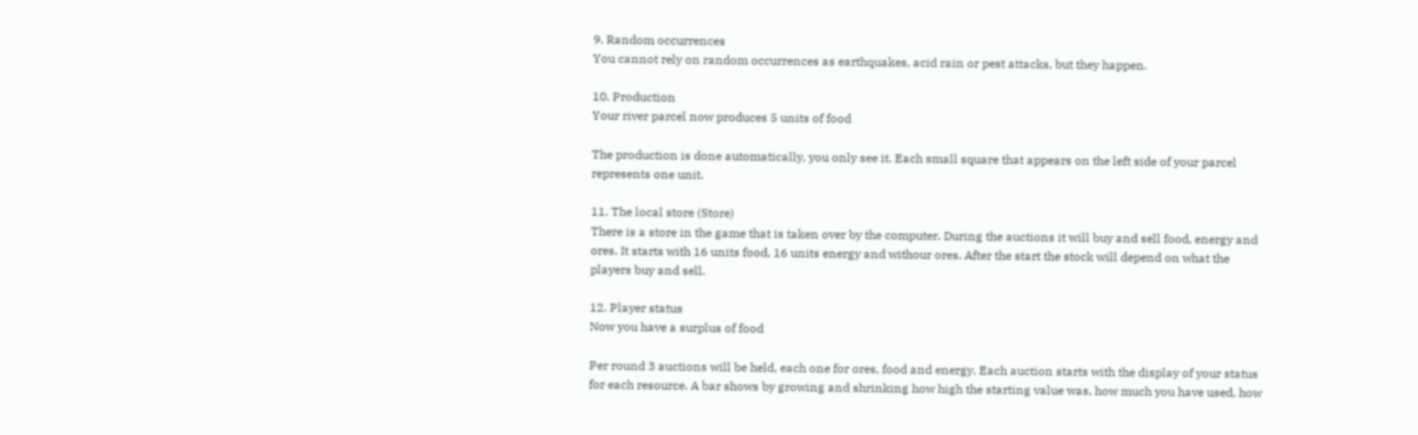9. Random occurrences
You cannot rely on random occurrences as earthquakes, acid rain or pest attacks, but they happen.

10. Production
Your river parcel now produces 5 units of food

The production is done automatically, you only see it. Each small square that appears on the left side of your parcel represents one unit.

11. The local store (Store)
There is a store in the game that is taken over by the computer. During the auctions it will buy and sell food, energy and ores. It starts with 16 units food, 16 units energy and withour ores. After the start the stock will depend on what the players buy and sell.

12. Player status
Now you have a surplus of food

Per round 3 auctions will be held, each one for ores, food and energy. Each auction starts with the display of your status for each resource. A bar shows by growing and shrinking how high the starting value was, how much you have used, how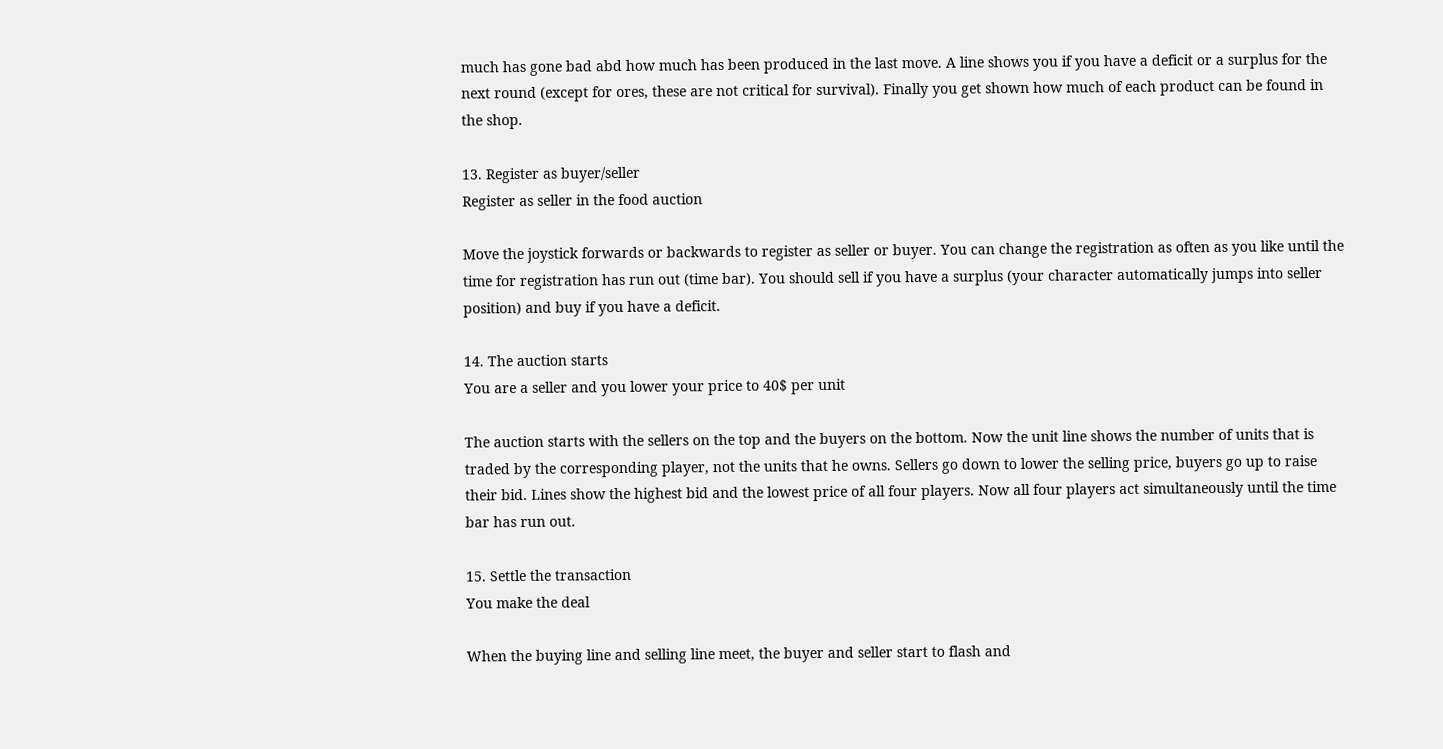much has gone bad abd how much has been produced in the last move. A line shows you if you have a deficit or a surplus for the next round (except for ores, these are not critical for survival). Finally you get shown how much of each product can be found in the shop.

13. Register as buyer/seller
Register as seller in the food auction

Move the joystick forwards or backwards to register as seller or buyer. You can change the registration as often as you like until the time for registration has run out (time bar). You should sell if you have a surplus (your character automatically jumps into seller position) and buy if you have a deficit.

14. The auction starts
You are a seller and you lower your price to 40$ per unit

The auction starts with the sellers on the top and the buyers on the bottom. Now the unit line shows the number of units that is traded by the corresponding player, not the units that he owns. Sellers go down to lower the selling price, buyers go up to raise their bid. Lines show the highest bid and the lowest price of all four players. Now all four players act simultaneously until the time bar has run out.

15. Settle the transaction
You make the deal

When the buying line and selling line meet, the buyer and seller start to flash and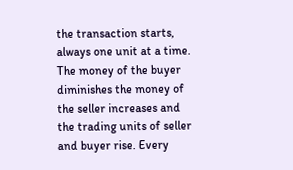the transaction starts, always one unit at a time. The money of the buyer diminishes the money of the seller increases and the trading units of seller and buyer rise. Every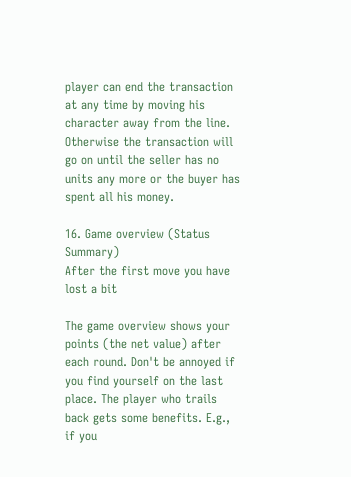player can end the transaction at any time by moving his character away from the line. Otherwise the transaction will go on until the seller has no units any more or the buyer has spent all his money.

16. Game overview (Status Summary)
After the first move you have lost a bit

The game overview shows your points (the net value) after each round. Don't be annoyed if you find yourself on the last place. The player who trails back gets some benefits. E.g., if you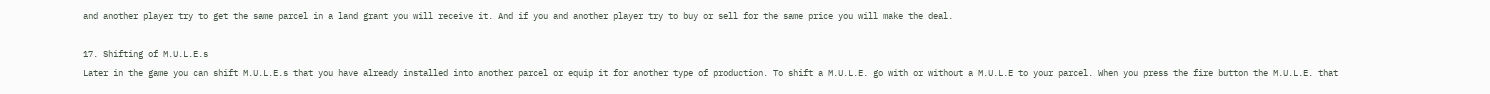and another player try to get the same parcel in a land grant you will receive it. And if you and another player try to buy or sell for the same price you will make the deal.

17. Shifting of M.U.L.E.s
Later in the game you can shift M.U.L.E.s that you have already installed into another parcel or equip it for another type of production. To shift a M.U.L.E. go with or without a M.U.L.E to your parcel. When you press the fire button the M.U.L.E. that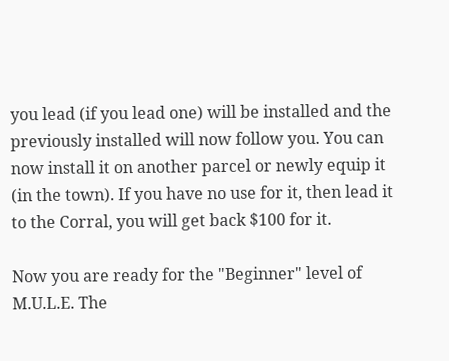you lead (if you lead one) will be installed and the previously installed will now follow you. You can now install it on another parcel or newly equip it (in the town). If you have no use for it, then lead it to the Corral, you will get back $100 for it.

Now you are ready for the "Beginner" level of M.U.L.E. The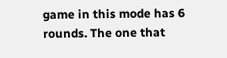game in this mode has 6 rounds. The one that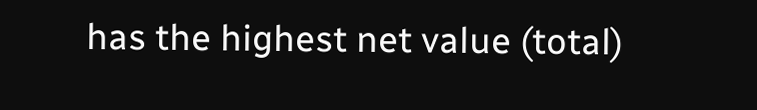has the highest net value (total)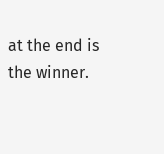at the end is the winner.